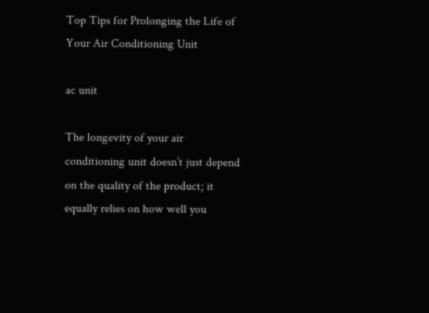Top Tips for Prolonging the Life of Your Air Conditioning Unit

ac unit

The longevity of your air conditioning unit doesn’t just depend on the quality of the product; it equally relies on how well you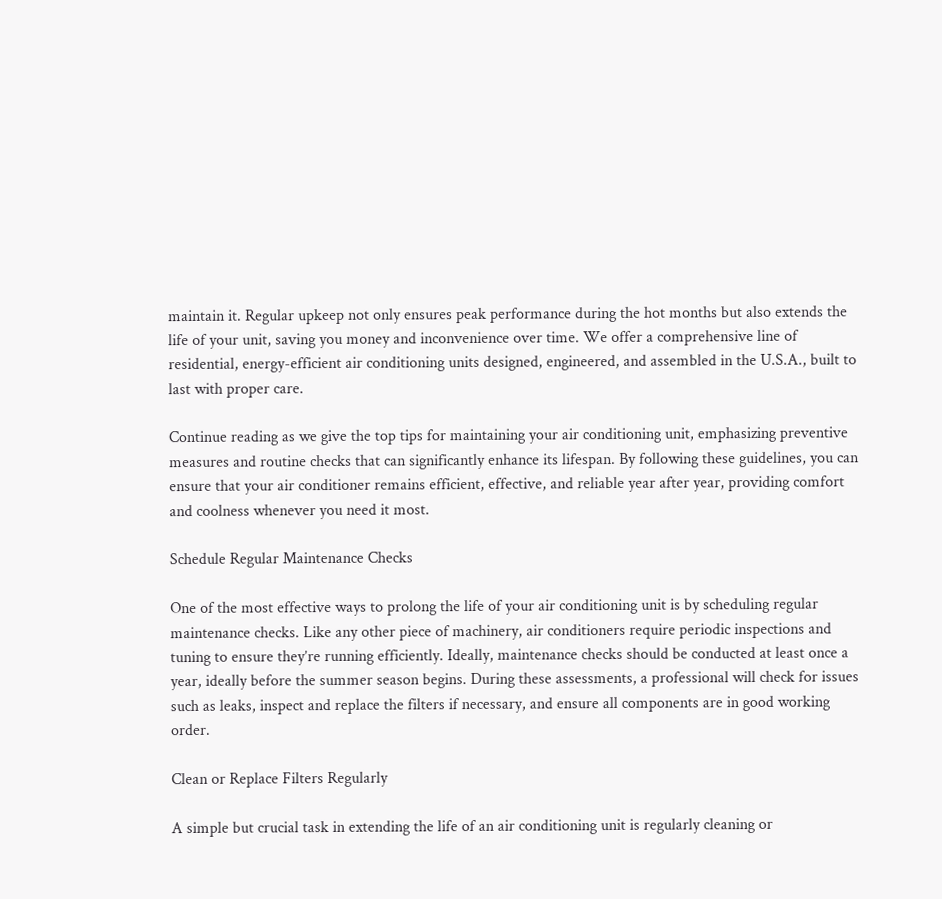maintain it. Regular upkeep not only ensures peak performance during the hot months but also extends the life of your unit, saving you money and inconvenience over time. We offer a comprehensive line of residential, energy-efficient air conditioning units designed, engineered, and assembled in the U.S.A., built to last with proper care.

Continue reading as we give the top tips for maintaining your air conditioning unit, emphasizing preventive measures and routine checks that can significantly enhance its lifespan. By following these guidelines, you can ensure that your air conditioner remains efficient, effective, and reliable year after year, providing comfort and coolness whenever you need it most.

Schedule Regular Maintenance Checks

One of the most effective ways to prolong the life of your air conditioning unit is by scheduling regular maintenance checks. Like any other piece of machinery, air conditioners require periodic inspections and tuning to ensure they’re running efficiently. Ideally, maintenance checks should be conducted at least once a year, ideally before the summer season begins. During these assessments, a professional will check for issues such as leaks, inspect and replace the filters if necessary, and ensure all components are in good working order.

Clean or Replace Filters Regularly

A simple but crucial task in extending the life of an air conditioning unit is regularly cleaning or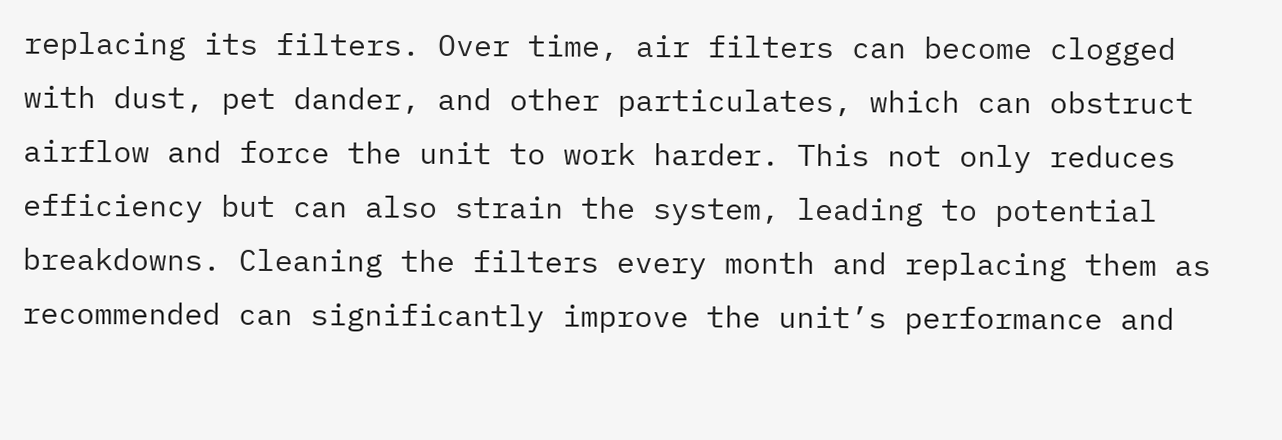replacing its filters. Over time, air filters can become clogged with dust, pet dander, and other particulates, which can obstruct airflow and force the unit to work harder. This not only reduces efficiency but can also strain the system, leading to potential breakdowns. Cleaning the filters every month and replacing them as recommended can significantly improve the unit’s performance and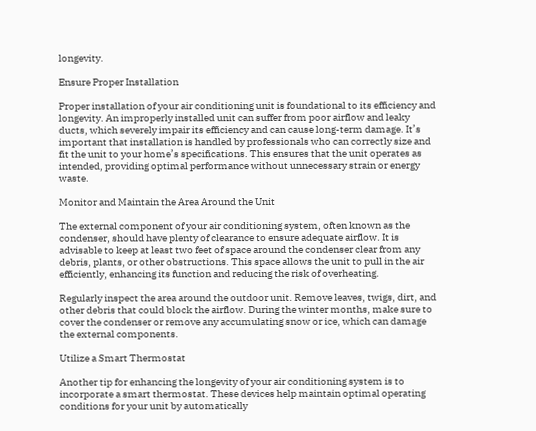longevity.

Ensure Proper Installation

Proper installation of your air conditioning unit is foundational to its efficiency and longevity. An improperly installed unit can suffer from poor airflow and leaky ducts, which severely impair its efficiency and can cause long-term damage. It’s important that installation is handled by professionals who can correctly size and fit the unit to your home’s specifications. This ensures that the unit operates as intended, providing optimal performance without unnecessary strain or energy waste.

Monitor and Maintain the Area Around the Unit

The external component of your air conditioning system, often known as the condenser, should have plenty of clearance to ensure adequate airflow. It is advisable to keep at least two feet of space around the condenser clear from any debris, plants, or other obstructions. This space allows the unit to pull in the air efficiently, enhancing its function and reducing the risk of overheating.

Regularly inspect the area around the outdoor unit. Remove leaves, twigs, dirt, and other debris that could block the airflow. During the winter months, make sure to cover the condenser or remove any accumulating snow or ice, which can damage the external components.

Utilize a Smart Thermostat

Another tip for enhancing the longevity of your air conditioning system is to incorporate a smart thermostat. These devices help maintain optimal operating conditions for your unit by automatically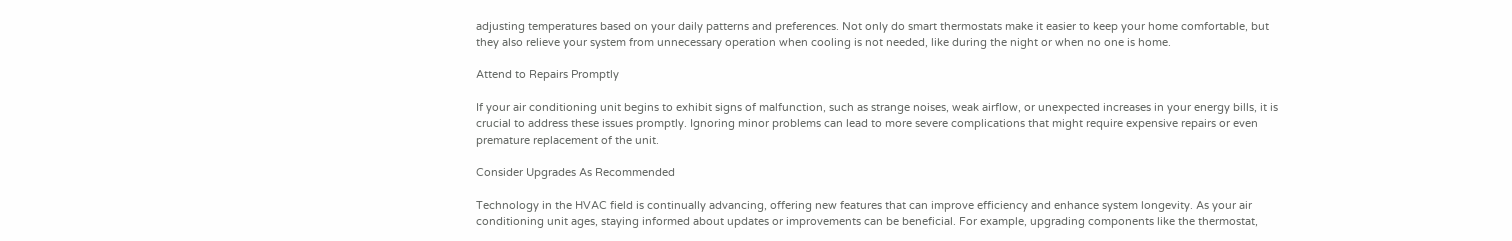adjusting temperatures based on your daily patterns and preferences. Not only do smart thermostats make it easier to keep your home comfortable, but they also relieve your system from unnecessary operation when cooling is not needed, like during the night or when no one is home.

Attend to Repairs Promptly

If your air conditioning unit begins to exhibit signs of malfunction, such as strange noises, weak airflow, or unexpected increases in your energy bills, it is crucial to address these issues promptly. Ignoring minor problems can lead to more severe complications that might require expensive repairs or even premature replacement of the unit.

Consider Upgrades As Recommended

Technology in the HVAC field is continually advancing, offering new features that can improve efficiency and enhance system longevity. As your air conditioning unit ages, staying informed about updates or improvements can be beneficial. For example, upgrading components like the thermostat,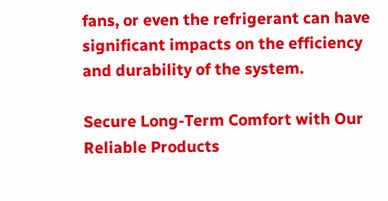fans, or even the refrigerant can have significant impacts on the efficiency and durability of the system.

Secure Long-Term Comfort with Our Reliable Products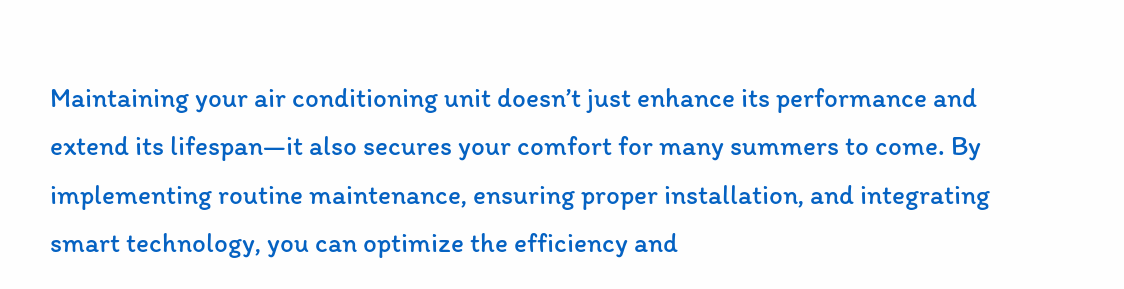Maintaining your air conditioning unit doesn’t just enhance its performance and extend its lifespan—it also secures your comfort for many summers to come. By implementing routine maintenance, ensuring proper installation, and integrating smart technology, you can optimize the efficiency and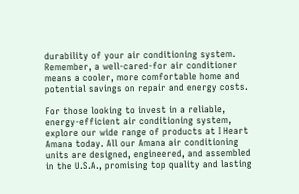durability of your air conditioning system. Remember, a well-cared-for air conditioner means a cooler, more comfortable home and potential savings on repair and energy costs.

For those looking to invest in a reliable, energy-efficient air conditioning system, explore our wide range of products at I Heart Amana today. All our Amana air conditioning units are designed, engineered, and assembled in the U.S.A., promising top quality and lasting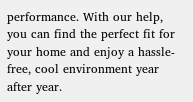performance. With our help, you can find the perfect fit for your home and enjoy a hassle-free, cool environment year after year.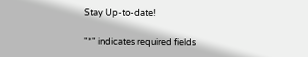Stay Up-to-date!

"*" indicates required fields